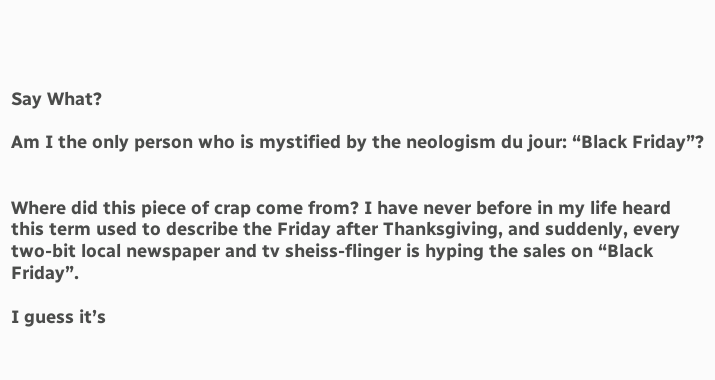Say What?

Am I the only person who is mystified by the neologism du jour: “Black Friday”?


Where did this piece of crap come from? I have never before in my life heard this term used to describe the Friday after Thanksgiving, and suddenly, every two-bit local newspaper and tv sheiss-flinger is hyping the sales on “Black Friday”.

I guess it’s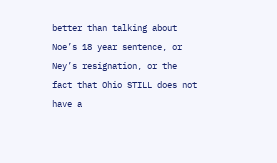better than talking about Noe’s 18 year sentence, or Ney’s resignation, or the fact that Ohio STILL does not have a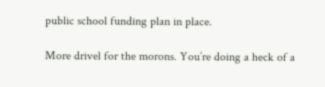public school funding plan in place.

More drivel for the morons. You’re doing a heck of a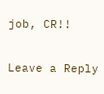job, CR!!

Leave a Reply